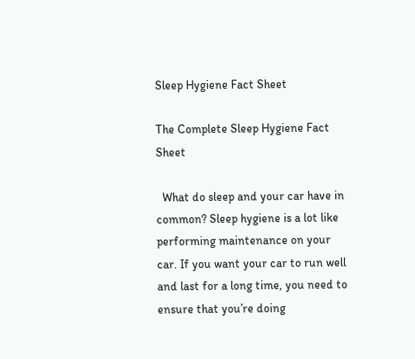Sleep Hygiene Fact Sheet

The Complete Sleep Hygiene Fact Sheet

  What do sleep and your car have in common? Sleep hygiene is a lot like performing maintenance on your car. If you want your car to run well and last for a long time, you need to ensure that you’re doing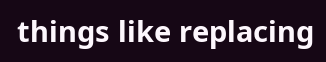things like replacing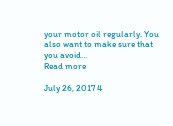your motor oil regularly. You also want to make sure that you avoid…
Read more

July 26, 2017 4